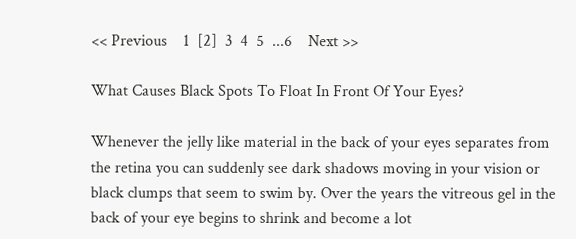<< Previous    1  [2]  3  4  5  ...6    Next >>

What Causes Black Spots To Float In Front Of Your Eyes?

Whenever the jelly like material in the back of your eyes separates from the retina you can suddenly see dark shadows moving in your vision or black clumps that seem to swim by. Over the years the vitreous gel in the back of your eye begins to shrink and become a lot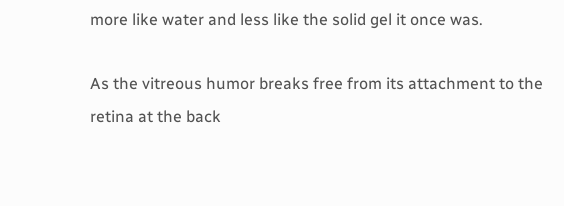more like water and less like the solid gel it once was.

As the vitreous humor breaks free from its attachment to the retina at the back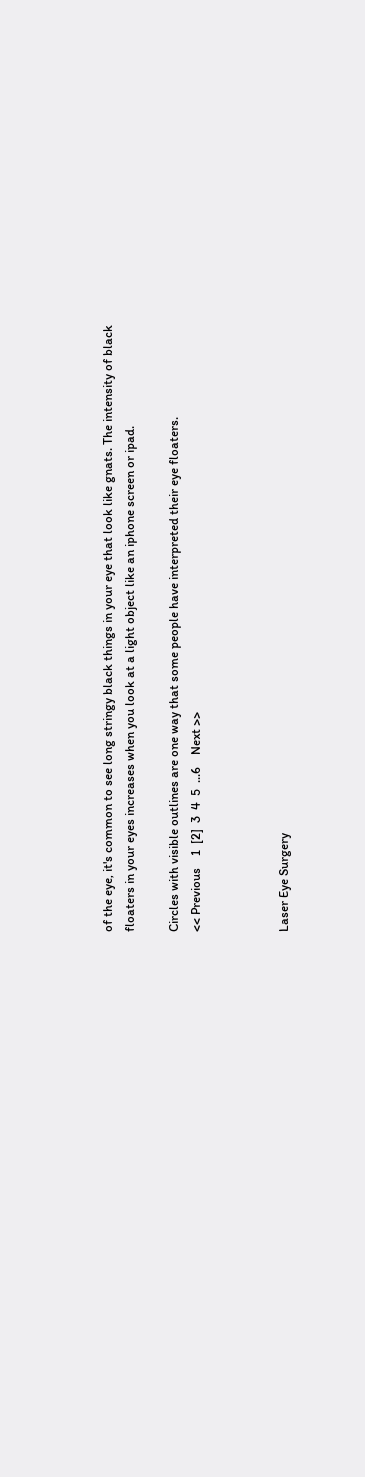of the eye, it's common to see long stringy black things in your eye that look like gnats. The intensity of black floaters in your eyes increases when you look at a light object like an iphone screen or ipad.

Circles with visible outlines are one way that some people have interpreted their eye floaters.
<< Previous    1  [2]  3  4  5  ...6    Next >>



Laser Eye Surgery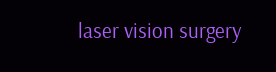laser vision surgery